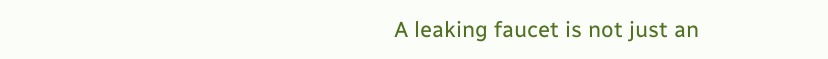A leaking faucet is not just an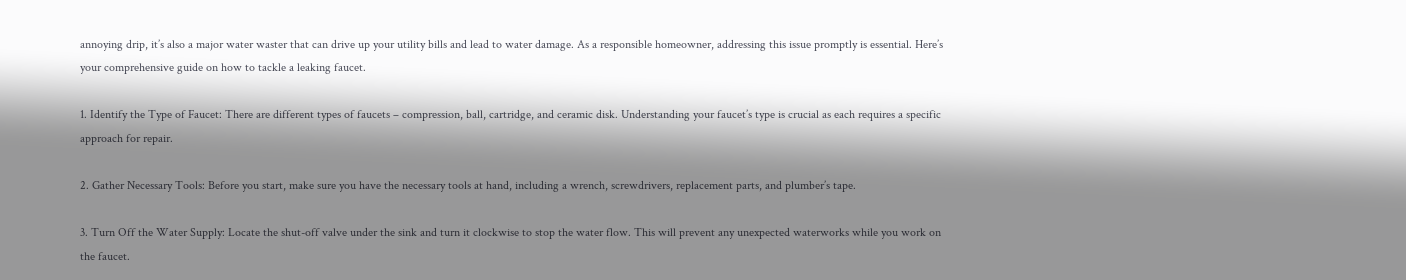annoying drip, it’s also a major water waster that can drive up your utility bills and lead to water damage. As a responsible homeowner, addressing this issue promptly is essential. Here’s your comprehensive guide on how to tackle a leaking faucet.

1. Identify the Type of Faucet: There are different types of faucets – compression, ball, cartridge, and ceramic disk. Understanding your faucet’s type is crucial as each requires a specific approach for repair.

2. Gather Necessary Tools: Before you start, make sure you have the necessary tools at hand, including a wrench, screwdrivers, replacement parts, and plumber’s tape.

3. Turn Off the Water Supply: Locate the shut-off valve under the sink and turn it clockwise to stop the water flow. This will prevent any unexpected waterworks while you work on the faucet.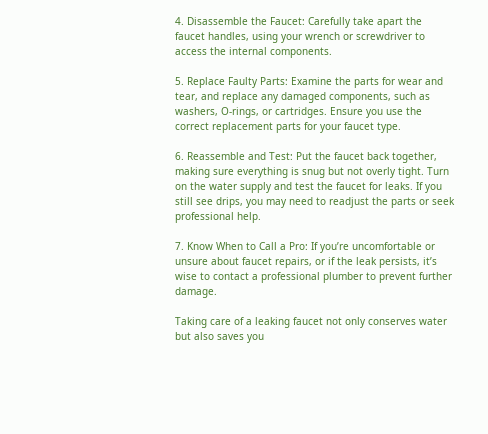4. Disassemble the Faucet: Carefully take apart the faucet handles, using your wrench or screwdriver to access the internal components.

5. Replace Faulty Parts: Examine the parts for wear and tear, and replace any damaged components, such as washers, O-rings, or cartridges. Ensure you use the correct replacement parts for your faucet type.

6. Reassemble and Test: Put the faucet back together, making sure everything is snug but not overly tight. Turn on the water supply and test the faucet for leaks. If you still see drips, you may need to readjust the parts or seek professional help.

7. Know When to Call a Pro: If you’re uncomfortable or unsure about faucet repairs, or if the leak persists, it’s wise to contact a professional plumber to prevent further damage.

Taking care of a leaking faucet not only conserves water but also saves you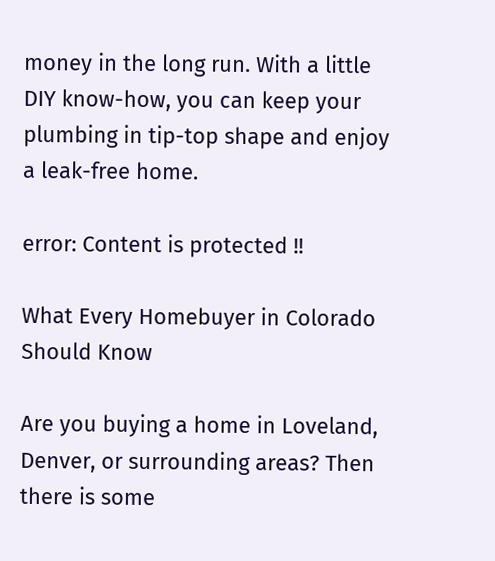money in the long run. With a little DIY know-how, you can keep your plumbing in tip-top shape and enjoy a leak-free home.

error: Content is protected !!

What Every Homebuyer in Colorado Should Know

Are you buying a home in Loveland, Denver, or surrounding areas? Then there is some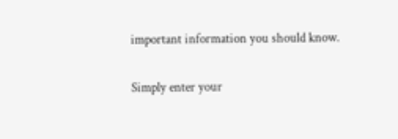important information you should know.

Simply enter your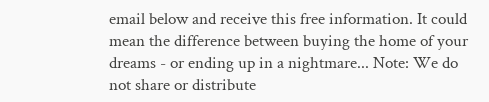email below and receive this free information. It could mean the difference between buying the home of your dreams - or ending up in a nightmare... Note: We do not share or distribute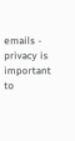emails - privacy is important to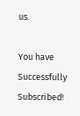us.

You have Successfully Subscribed!